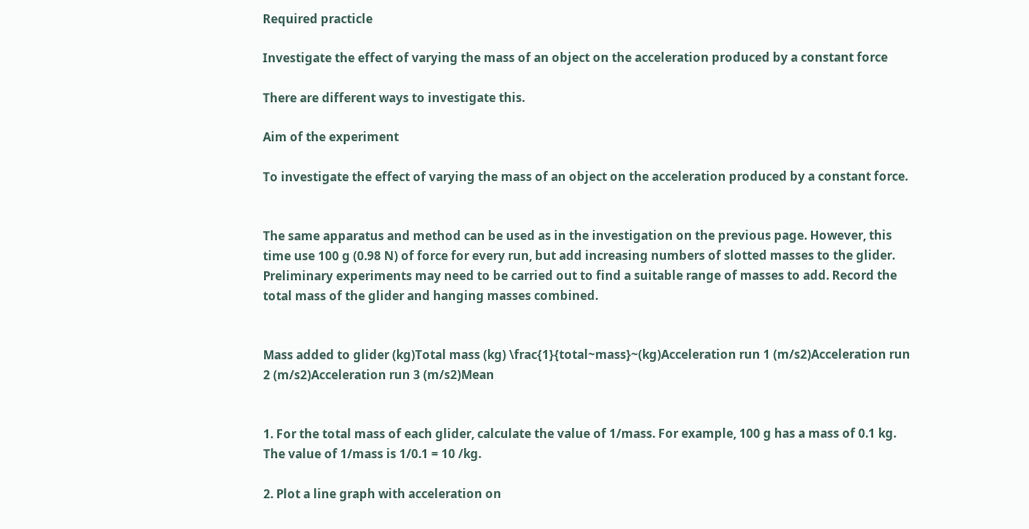Required practicle

Investigate the effect of varying the mass of an object on the acceleration produced by a constant force

There are different ways to investigate this.

Aim of the experiment

To investigate the effect of varying the mass of an object on the acceleration produced by a constant force.


The same apparatus and method can be used as in the investigation on the previous page. However, this time use 100 g (0.98 N) of force for every run, but add increasing numbers of slotted masses to the glider. Preliminary experiments may need to be carried out to find a suitable range of masses to add. Record the total mass of the glider and hanging masses combined.


Mass added to glider (kg)Total mass (kg) \frac{1}{total~mass}~(kg)Acceleration run 1 (m/s2)Acceleration run 2 (m/s2)Acceleration run 3 (m/s2)Mean


1. For the total mass of each glider, calculate the value of 1/mass. For example, 100 g has a mass of 0.1 kg. The value of 1/mass is 1/0.1 = 10 /kg.

2. Plot a line graph with acceleration on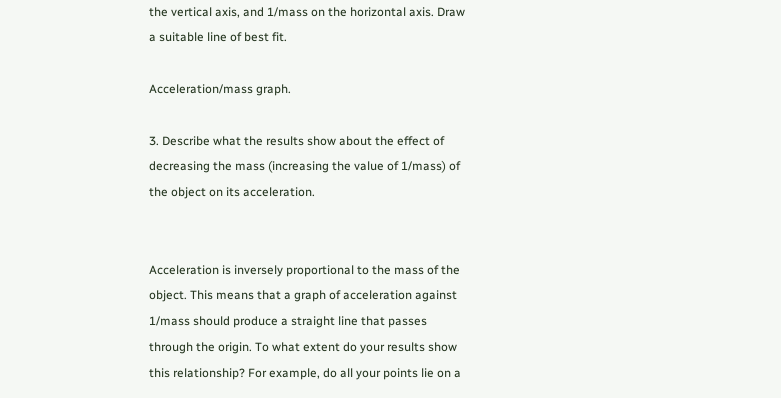the vertical axis, and 1/mass on the horizontal axis. Draw a suitable line of best fit.

Acceleration/mass graph.

3. Describe what the results show about the effect of decreasing the mass (increasing the value of 1/mass) of the object on its acceleration.


Acceleration is inversely proportional to the mass of the object. This means that a graph of acceleration against 1/mass should produce a straight line that passes through the origin. To what extent do your results show this relationship? For example, do all your points lie on a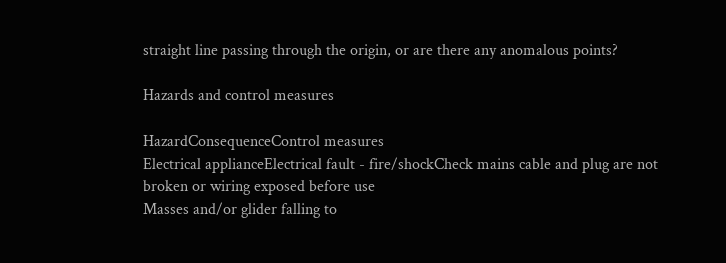straight line passing through the origin, or are there any anomalous points?

Hazards and control measures

HazardConsequenceControl measures
Electrical applianceElectrical fault - fire/shockCheck mains cable and plug are not broken or wiring exposed before use
Masses and/or glider falling to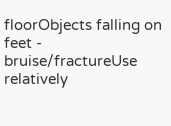floorObjects falling on feet - bruise/fractureUse relatively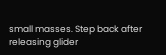small masses. Step back after releasing glider